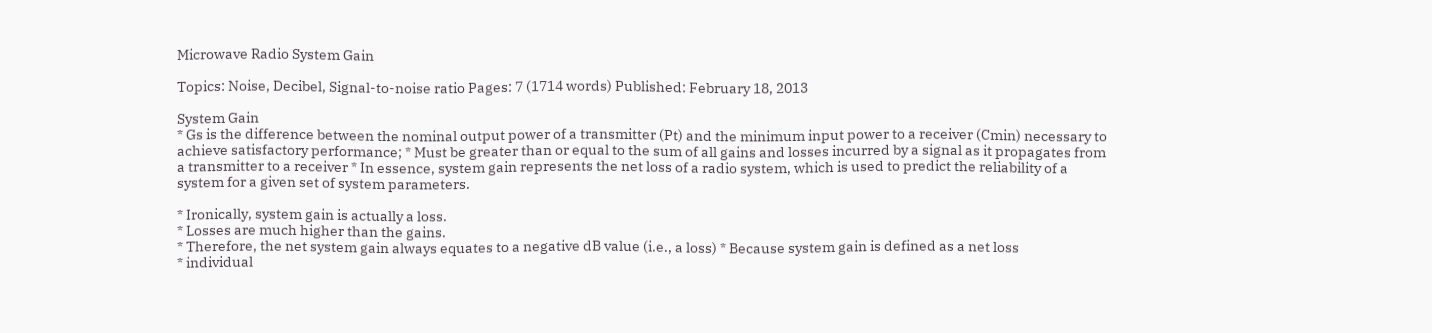Microwave Radio System Gain

Topics: Noise, Decibel, Signal-to-noise ratio Pages: 7 (1714 words) Published: February 18, 2013

System Gain
* Gs is the difference between the nominal output power of a transmitter (Pt) and the minimum input power to a receiver (Cmin) necessary to achieve satisfactory performance; * Must be greater than or equal to the sum of all gains and losses incurred by a signal as it propagates from a transmitter to a receiver * In essence, system gain represents the net loss of a radio system, which is used to predict the reliability of a system for a given set of system parameters.

* Ironically, system gain is actually a loss.
* Losses are much higher than the gains.
* Therefore, the net system gain always equates to a negative dB value (i.e., a loss) * Because system gain is defined as a net loss
* individual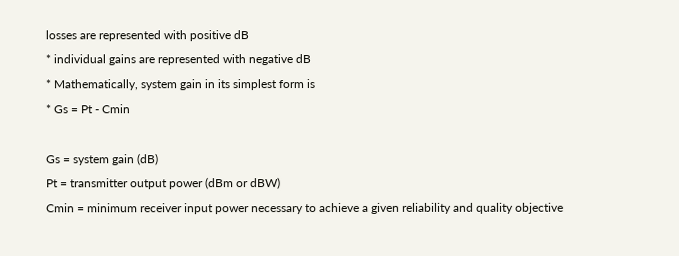losses are represented with positive dB
* individual gains are represented with negative dB
* Mathematically, system gain in its simplest form is
* Gs = Pt - Cmin

Gs = system gain (dB)
Pt = transmitter output power (dBm or dBW)
Cmin = minimum receiver input power necessary to achieve a given reliability and quality objective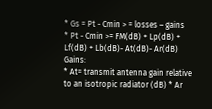* Gs = Pt - Cmin > = losses – gains
* Pt - Cmin >= FM(dB) + Lp(dB) + Lf(dB) + Lb(dB)- At(dB)- Ar(dB) Gains:
* At= transmit antenna gain relative to an isotropic radiator (dB) * Ar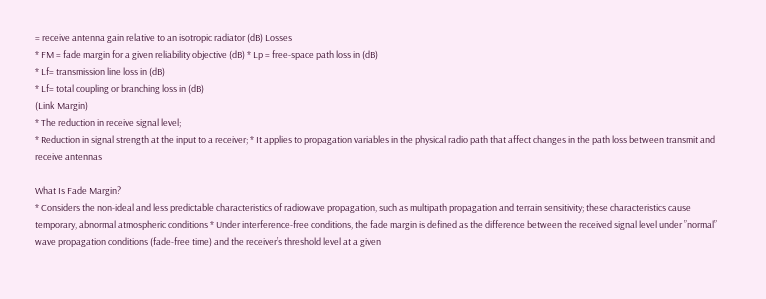= receive antenna gain relative to an isotropic radiator (dB) Losses
* FM = fade margin for a given reliability objective (dB) * Lp = free-space path loss in (dB)
* Lf= transmission line loss in (dB)
* Lf= total coupling or branching loss in (dB)
(Link Margin)
* The reduction in receive signal level;
* Reduction in signal strength at the input to a receiver; * It applies to propagation variables in the physical radio path that affect changes in the path loss between transmit and receive antennas

What Is Fade Margin?
* Considers the non-ideal and less predictable characteristics of radiowave propagation, such as multipath propagation and terrain sensitivity; these characteristics cause temporary, abnormal atmospheric conditions * Under interference-free conditions, the fade margin is defined as the difference between the received signal level under ”normal” wave propagation conditions (fade-free time) and the receiver’s threshold level at a given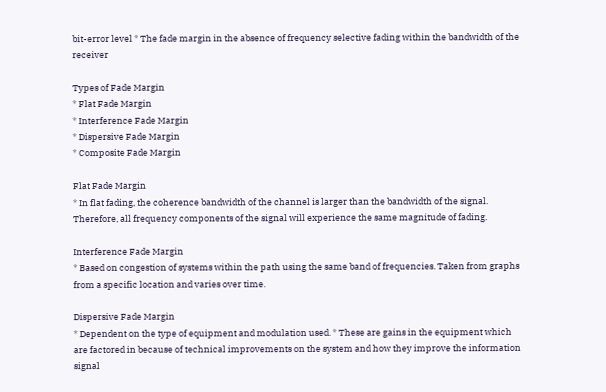bit-error level * The fade margin in the absence of frequency selective fading within the bandwidth of the receiver

Types of Fade Margin
* Flat Fade Margin
* Interference Fade Margin
* Dispersive Fade Margin
* Composite Fade Margin

Flat Fade Margin
* In flat fading, the coherence bandwidth of the channel is larger than the bandwidth of the signal. Therefore, all frequency components of the signal will experience the same magnitude of fading.

Interference Fade Margin
* Based on congestion of systems within the path using the same band of frequencies. Taken from graphs from a specific location and varies over time.

Dispersive Fade Margin
* Dependent on the type of equipment and modulation used. * These are gains in the equipment which are factored in because of technical improvements on the system and how they improve the information signal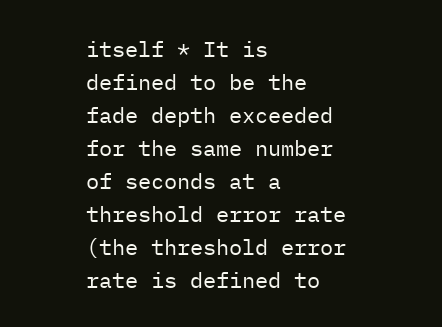itself * It is defined to be the fade depth exceeded for the same number of seconds at a threshold error rate (the threshold error rate is defined to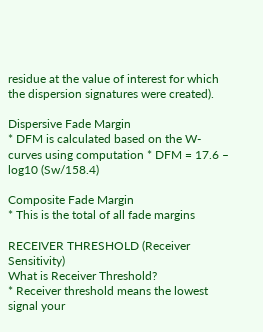residue at the value of interest for which the dispersion signatures were created).

Dispersive Fade Margin
* DFM is calculated based on the W-curves using computation * DFM = 17.6 – log10 (Sw/158.4)

Composite Fade Margin
* This is the total of all fade margins

RECEIVER THRESHOLD (Receiver Sensitivity)
What is Receiver Threshold?
* Receiver threshold means the lowest signal your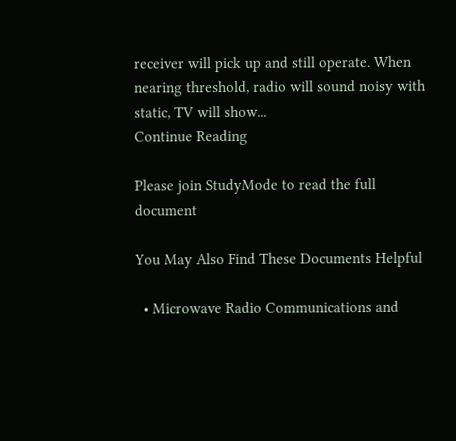receiver will pick up and still operate. When nearing threshold, radio will sound noisy with static, TV will show...
Continue Reading

Please join StudyMode to read the full document

You May Also Find These Documents Helpful

  • Microwave Radio Communications and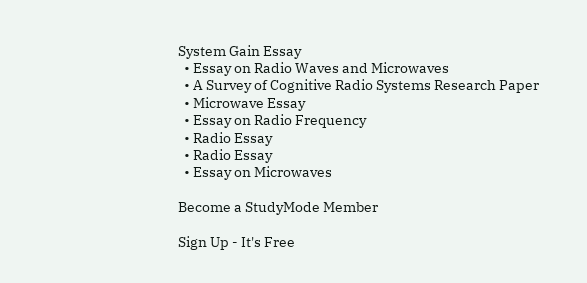System Gain Essay
  • Essay on Radio Waves and Microwaves
  • A Survey of Cognitive Radio Systems Research Paper
  • Microwave Essay
  • Essay on Radio Frequency
  • Radio Essay
  • Radio Essay
  • Essay on Microwaves

Become a StudyMode Member

Sign Up - It's Free